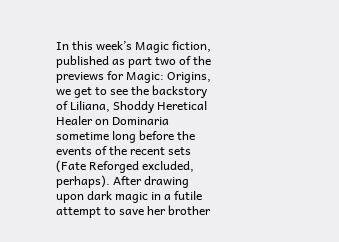In this week’s Magic fiction, published as part two of the previews for Magic: Origins, we get to see the backstory of Liliana, Shoddy Heretical Healer on Dominaria sometime long before the events of the recent sets (Fate Reforged excluded, perhaps). After drawing upon dark magic in a futile attempt to save her brother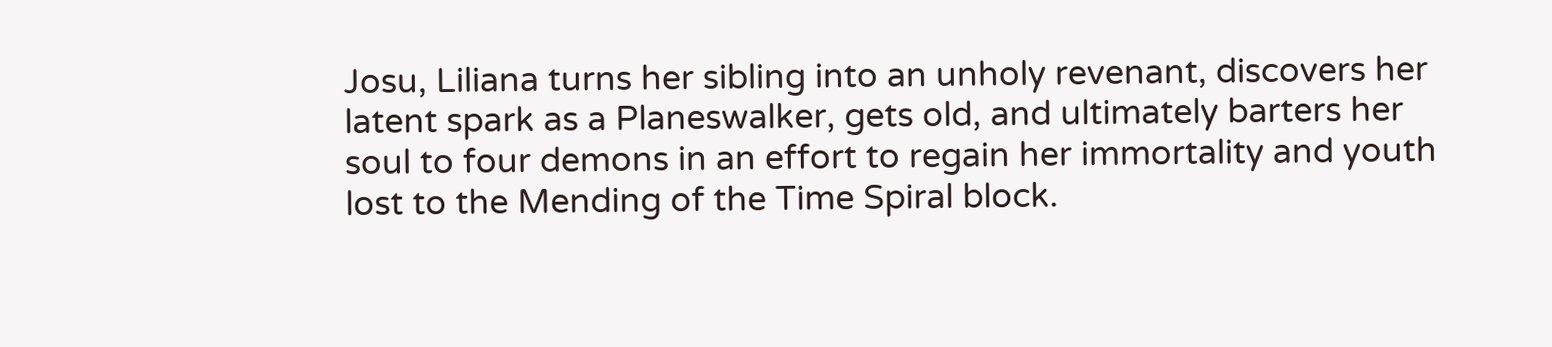Josu, Liliana turns her sibling into an unholy revenant, discovers her latent spark as a Planeswalker, gets old, and ultimately barters her soul to four demons in an effort to regain her immortality and youth lost to the Mending of the Time Spiral block.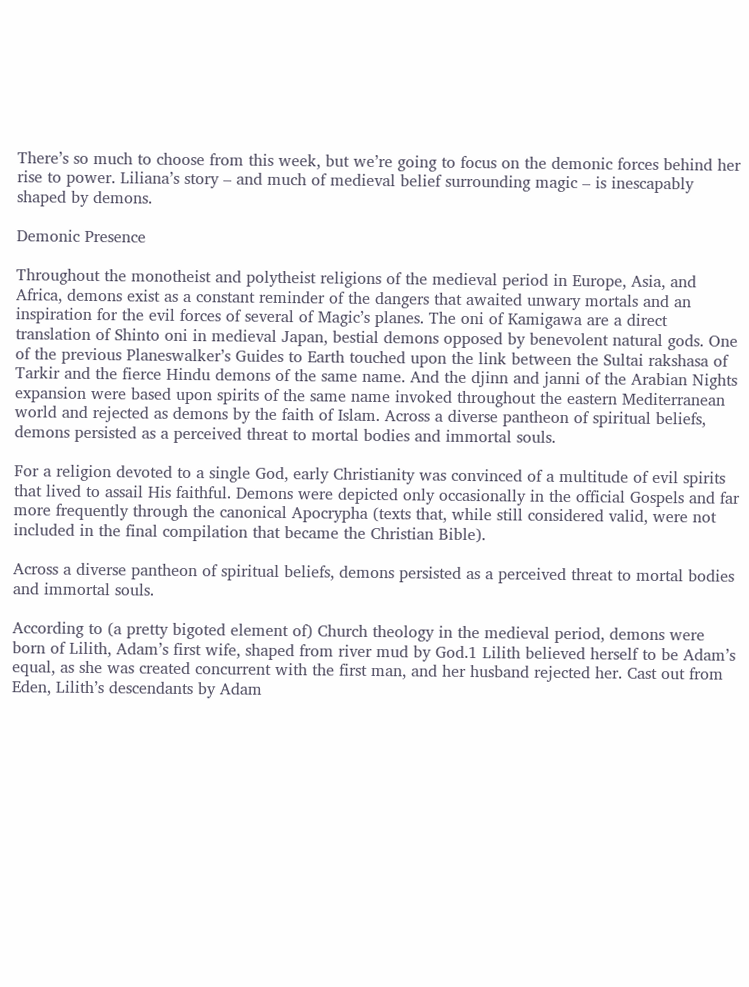There’s so much to choose from this week, but we’re going to focus on the demonic forces behind her rise to power. Liliana’s story – and much of medieval belief surrounding magic – is inescapably shaped by demons.

Demonic Presence

Throughout the monotheist and polytheist religions of the medieval period in Europe, Asia, and Africa, demons exist as a constant reminder of the dangers that awaited unwary mortals and an inspiration for the evil forces of several of Magic’s planes. The oni of Kamigawa are a direct translation of Shinto oni in medieval Japan, bestial demons opposed by benevolent natural gods. One of the previous Planeswalker’s Guides to Earth touched upon the link between the Sultai rakshasa of Tarkir and the fierce Hindu demons of the same name. And the djinn and janni of the Arabian Nights expansion were based upon spirits of the same name invoked throughout the eastern Mediterranean world and rejected as demons by the faith of Islam. Across a diverse pantheon of spiritual beliefs, demons persisted as a perceived threat to mortal bodies and immortal souls.

For a religion devoted to a single God, early Christianity was convinced of a multitude of evil spirits that lived to assail His faithful. Demons were depicted only occasionally in the official Gospels and far more frequently through the canonical Apocrypha (texts that, while still considered valid, were not included in the final compilation that became the Christian Bible).

Across a diverse pantheon of spiritual beliefs, demons persisted as a perceived threat to mortal bodies and immortal souls.

According to (a pretty bigoted element of) Church theology in the medieval period, demons were born of Lilith, Adam’s first wife, shaped from river mud by God.1 Lilith believed herself to be Adam’s equal, as she was created concurrent with the first man, and her husband rejected her. Cast out from Eden, Lilith’s descendants by Adam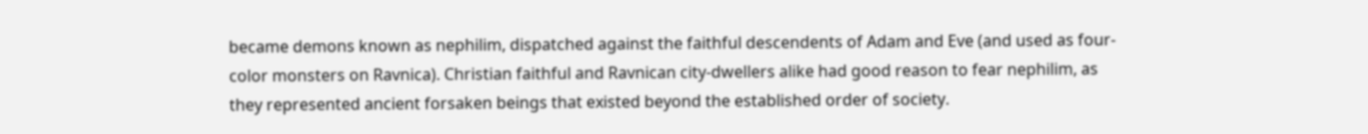became demons known as nephilim, dispatched against the faithful descendents of Adam and Eve (and used as four-color monsters on Ravnica). Christian faithful and Ravnican city-dwellers alike had good reason to fear nephilim, as they represented ancient forsaken beings that existed beyond the established order of society.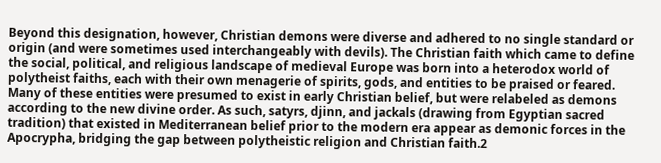Beyond this designation, however, Christian demons were diverse and adhered to no single standard or origin (and were sometimes used interchangeably with devils). The Christian faith which came to define the social, political, and religious landscape of medieval Europe was born into a heterodox world of polytheist faiths, each with their own menagerie of spirits, gods, and entities to be praised or feared. Many of these entities were presumed to exist in early Christian belief, but were relabeled as demons according to the new divine order. As such, satyrs, djinn, and jackals (drawing from Egyptian sacred tradition) that existed in Mediterranean belief prior to the modern era appear as demonic forces in the Apocrypha, bridging the gap between polytheistic religion and Christian faith.2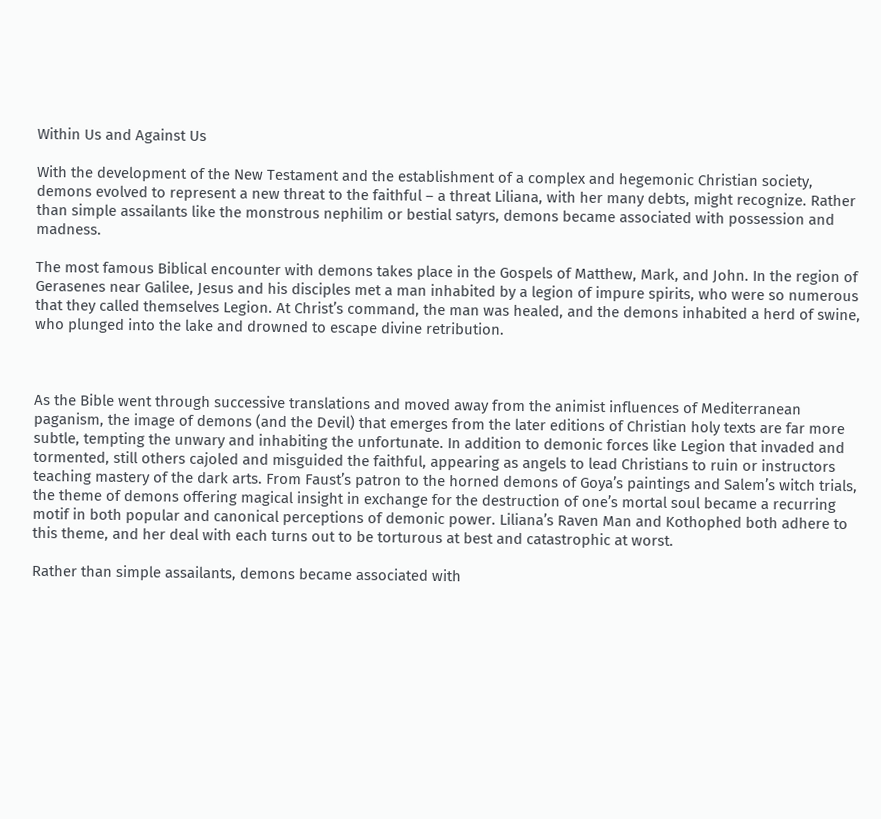Within Us and Against Us

With the development of the New Testament and the establishment of a complex and hegemonic Christian society, demons evolved to represent a new threat to the faithful – a threat Liliana, with her many debts, might recognize. Rather than simple assailants like the monstrous nephilim or bestial satyrs, demons became associated with possession and madness.

The most famous Biblical encounter with demons takes place in the Gospels of Matthew, Mark, and John. In the region of Gerasenes near Galilee, Jesus and his disciples met a man inhabited by a legion of impure spirits, who were so numerous that they called themselves Legion. At Christ’s command, the man was healed, and the demons inhabited a herd of swine, who plunged into the lake and drowned to escape divine retribution.



As the Bible went through successive translations and moved away from the animist influences of Mediterranean paganism, the image of demons (and the Devil) that emerges from the later editions of Christian holy texts are far more subtle, tempting the unwary and inhabiting the unfortunate. In addition to demonic forces like Legion that invaded and tormented, still others cajoled and misguided the faithful, appearing as angels to lead Christians to ruin or instructors teaching mastery of the dark arts. From Faust’s patron to the horned demons of Goya’s paintings and Salem’s witch trials, the theme of demons offering magical insight in exchange for the destruction of one’s mortal soul became a recurring motif in both popular and canonical perceptions of demonic power. Liliana’s Raven Man and Kothophed both adhere to this theme, and her deal with each turns out to be torturous at best and catastrophic at worst.

Rather than simple assailants, demons became associated with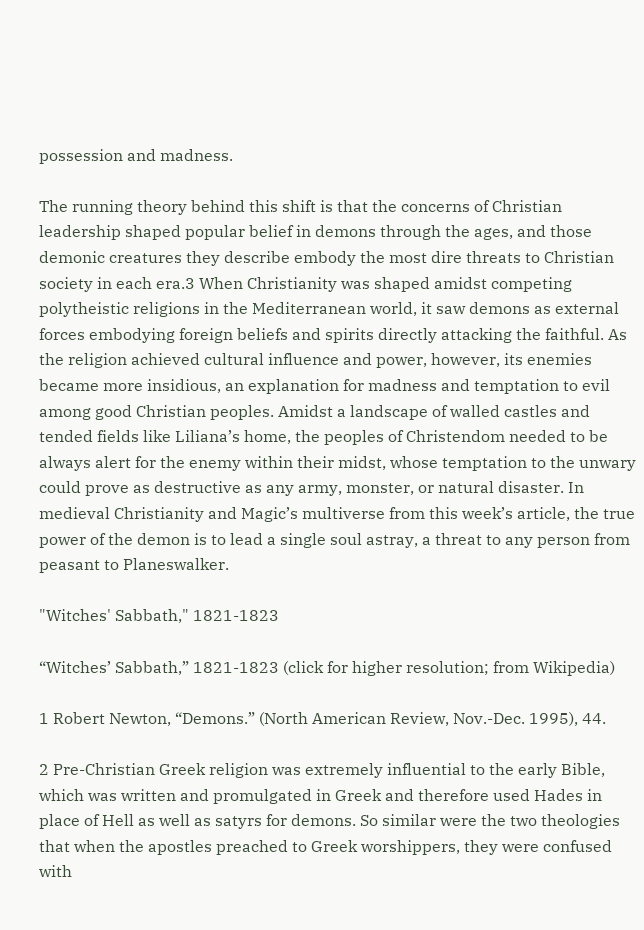possession and madness.

The running theory behind this shift is that the concerns of Christian leadership shaped popular belief in demons through the ages, and those demonic creatures they describe embody the most dire threats to Christian society in each era.3 When Christianity was shaped amidst competing polytheistic religions in the Mediterranean world, it saw demons as external forces embodying foreign beliefs and spirits directly attacking the faithful. As the religion achieved cultural influence and power, however, its enemies became more insidious, an explanation for madness and temptation to evil among good Christian peoples. Amidst a landscape of walled castles and tended fields like Liliana’s home, the peoples of Christendom needed to be always alert for the enemy within their midst, whose temptation to the unwary could prove as destructive as any army, monster, or natural disaster. In medieval Christianity and Magic’s multiverse from this week’s article, the true power of the demon is to lead a single soul astray, a threat to any person from peasant to Planeswalker.

"Witches' Sabbath," 1821-1823

“Witches’ Sabbath,” 1821-1823 (click for higher resolution; from Wikipedia)

1 Robert Newton, “Demons.” (North American Review, Nov.-Dec. 1995), 44.

2 Pre-Christian Greek religion was extremely influential to the early Bible, which was written and promulgated in Greek and therefore used Hades in place of Hell as well as satyrs for demons. So similar were the two theologies that when the apostles preached to Greek worshippers, they were confused with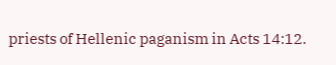priests of Hellenic paganism in Acts 14:12.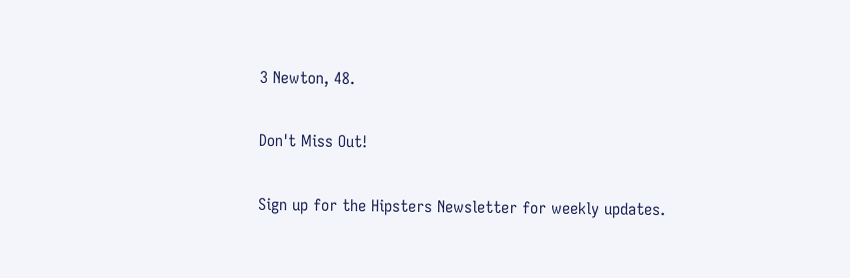3 Newton, 48.

Don't Miss Out!

Sign up for the Hipsters Newsletter for weekly updates.